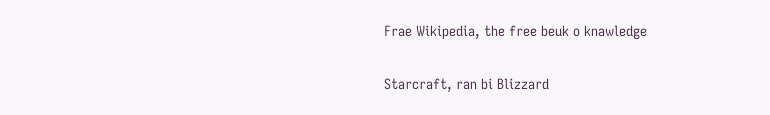Frae Wikipedia, the free beuk o knawledge

Starcraft, ran bi Blizzard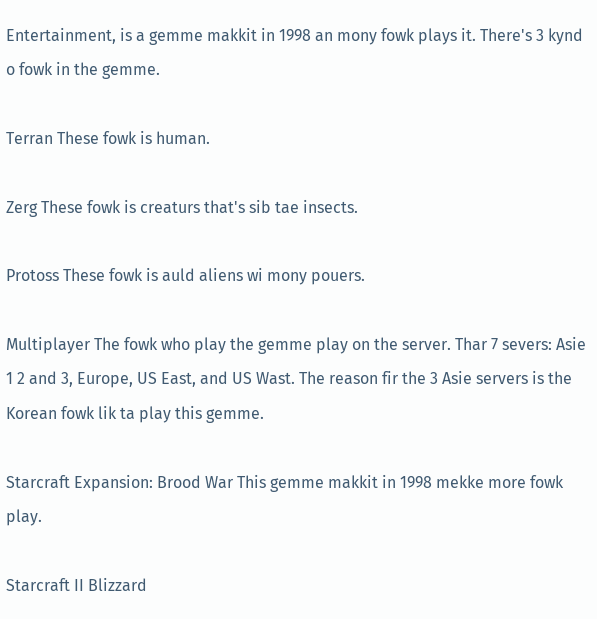Entertainment, is a gemme makkit in 1998 an mony fowk plays it. There's 3 kynd o fowk in the gemme.

Terran These fowk is human.

Zerg These fowk is creaturs that's sib tae insects.

Protoss These fowk is auld aliens wi mony pouers.

Multiplayer The fowk who play the gemme play on the server. Thar 7 severs: Asie 1 2 and 3, Europe, US East, and US Wast. The reason fir the 3 Asie servers is the Korean fowk lik ta play this gemme.

Starcraft Expansion: Brood War This gemme makkit in 1998 mekke more fowk play.

Starcraft II Blizzard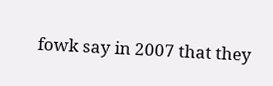fowk say in 2007 that they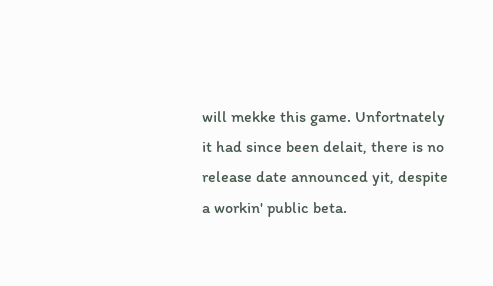will mekke this game. Unfortnately it had since been delait, there is no release date announced yit, despite a workin' public beta.